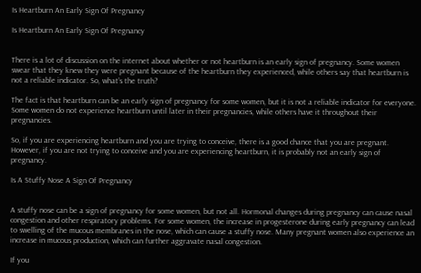Is Heartburn An Early Sign Of Pregnancy

Is Heartburn An Early Sign Of Pregnancy


There is a lot of discussion on the internet about whether or not heartburn is an early sign of pregnancy. Some women swear that they knew they were pregnant because of the heartburn they experienced, while others say that heartburn is not a reliable indicator. So, what’s the truth?

The fact is that heartburn can be an early sign of pregnancy for some women, but it is not a reliable indicator for everyone. Some women do not experience heartburn until later in their pregnancies, while others have it throughout their pregnancies.

So, if you are experiencing heartburn and you are trying to conceive, there is a good chance that you are pregnant. However, if you are not trying to conceive and you are experiencing heartburn, it is probably not an early sign of pregnancy.

Is A Stuffy Nose A Sign Of Pregnancy


A stuffy nose can be a sign of pregnancy for some women, but not all. Hormonal changes during pregnancy can cause nasal congestion and other respiratory problems. For some women, the increase in progesterone during early pregnancy can lead to swelling of the mucous membranes in the nose, which can cause a stuffy nose. Many pregnant women also experience an increase in mucous production, which can further aggravate nasal congestion.

If you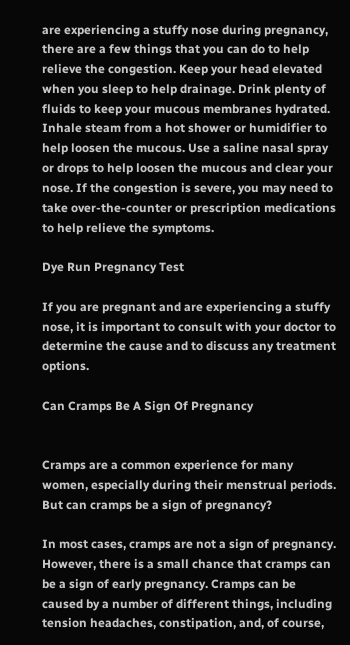are experiencing a stuffy nose during pregnancy, there are a few things that you can do to help relieve the congestion. Keep your head elevated when you sleep to help drainage. Drink plenty of fluids to keep your mucous membranes hydrated. Inhale steam from a hot shower or humidifier to help loosen the mucous. Use a saline nasal spray or drops to help loosen the mucous and clear your nose. If the congestion is severe, you may need to take over-the-counter or prescription medications to help relieve the symptoms.

Dye Run Pregnancy Test

If you are pregnant and are experiencing a stuffy nose, it is important to consult with your doctor to determine the cause and to discuss any treatment options.

Can Cramps Be A Sign Of Pregnancy


Cramps are a common experience for many women, especially during their menstrual periods. But can cramps be a sign of pregnancy?

In most cases, cramps are not a sign of pregnancy. However, there is a small chance that cramps can be a sign of early pregnancy. Cramps can be caused by a number of different things, including tension headaches, constipation, and, of course,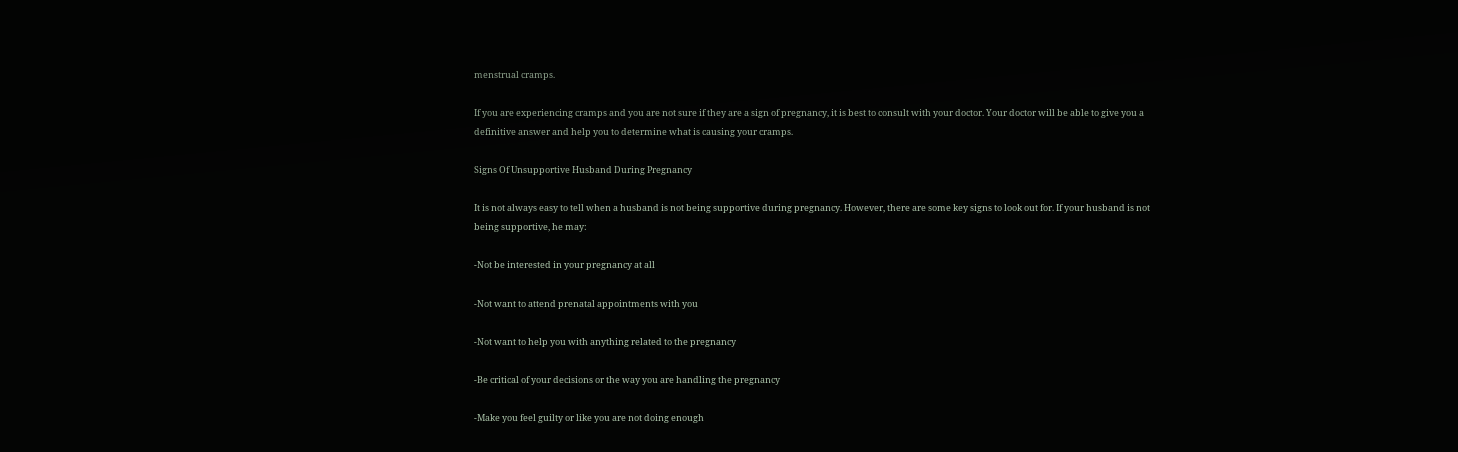menstrual cramps.

If you are experiencing cramps and you are not sure if they are a sign of pregnancy, it is best to consult with your doctor. Your doctor will be able to give you a definitive answer and help you to determine what is causing your cramps.

Signs Of Unsupportive Husband During Pregnancy

It is not always easy to tell when a husband is not being supportive during pregnancy. However, there are some key signs to look out for. If your husband is not being supportive, he may:

-Not be interested in your pregnancy at all

-Not want to attend prenatal appointments with you

-Not want to help you with anything related to the pregnancy

-Be critical of your decisions or the way you are handling the pregnancy

-Make you feel guilty or like you are not doing enough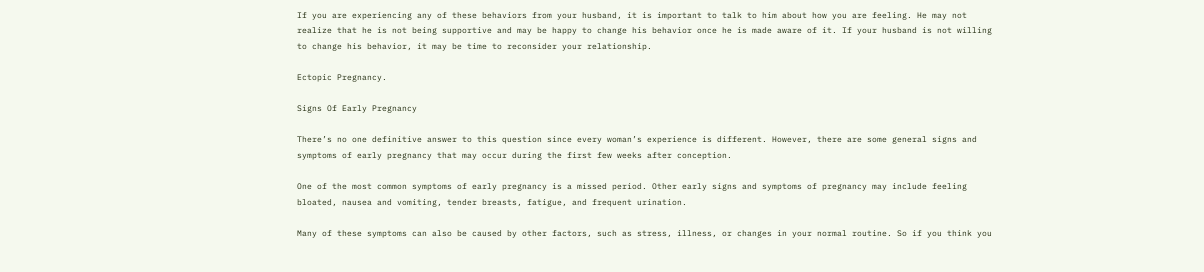If you are experiencing any of these behaviors from your husband, it is important to talk to him about how you are feeling. He may not realize that he is not being supportive and may be happy to change his behavior once he is made aware of it. If your husband is not willing to change his behavior, it may be time to reconsider your relationship.

Ectopic Pregnancy.

Signs Of Early Pregnancy

There’s no one definitive answer to this question since every woman’s experience is different. However, there are some general signs and symptoms of early pregnancy that may occur during the first few weeks after conception.

One of the most common symptoms of early pregnancy is a missed period. Other early signs and symptoms of pregnancy may include feeling bloated, nausea and vomiting, tender breasts, fatigue, and frequent urination.

Many of these symptoms can also be caused by other factors, such as stress, illness, or changes in your normal routine. So if you think you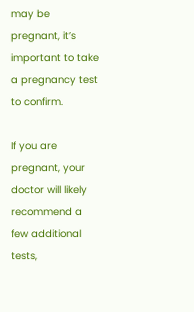may be pregnant, it’s important to take a pregnancy test to confirm.

If you are pregnant, your doctor will likely recommend a few additional tests,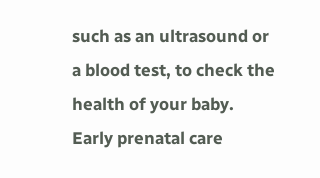such as an ultrasound or a blood test, to check the health of your baby. Early prenatal care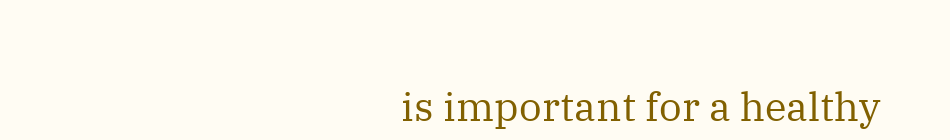is important for a healthy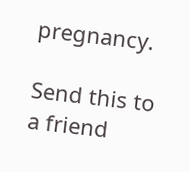pregnancy.

Send this to a friend